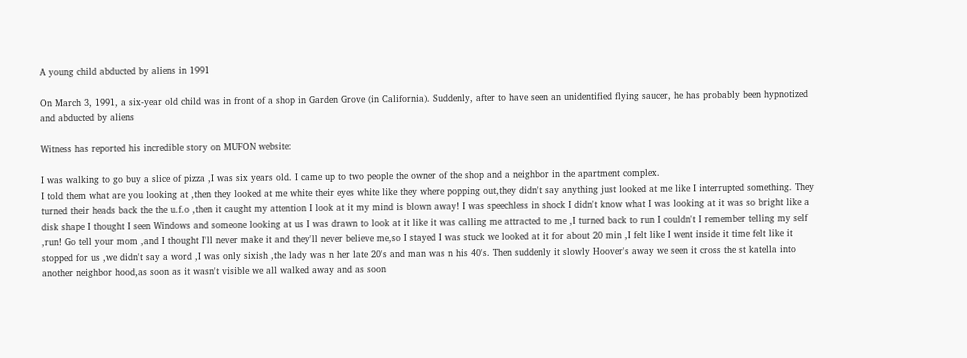A young child abducted by aliens in 1991

On March 3, 1991, a six-year old child was in front of a shop in Garden Grove (in California). Suddenly, after to have seen an unidentified flying saucer, he has probably been hypnotized and abducted by aliens

Witness has reported his incredible story on MUFON website:

I was walking to go buy a slice of pizza ,I was six years old. I came up to two people the owner of the shop and a neighbor in the apartment complex.
I told them what are you looking at ,then they looked at me white their eyes white like they where popping out,they didn't say anything just looked at me like I interrupted something. They turned their heads back the the u.f.o ,then it caught my attention I look at it my mind is blown away! I was speechless in shock I didn't know what I was looking at it was so bright like a disk shape I thought I seen Windows and someone looking at us I was drawn to look at it like it was calling me attracted to me ,I turned back to run I couldn't I remember telling my self ,run! Go tell your mom ,and I thought I'll never make it and they'll never believe me,so I stayed I was stuck we looked at it for about 20 min ,I felt like I went inside it time felt like it stopped for us ,we didn't say a word ,I was only sixish ,the lady was n her late 20's and man was n his 40's. Then suddenly it slowly Hoover's away we seen it cross the st katella into another neighbor hood,as soon as it wasn't visible we all walked away and as soon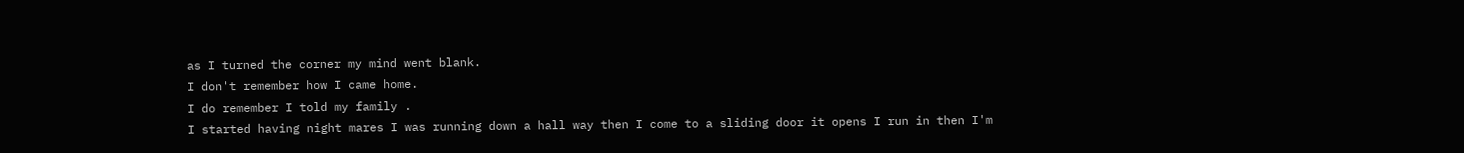as I turned the corner my mind went blank.
I don't remember how I came home.
I do remember I told my family .
I started having night mares I was running down a hall way then I come to a sliding door it opens I run in then I'm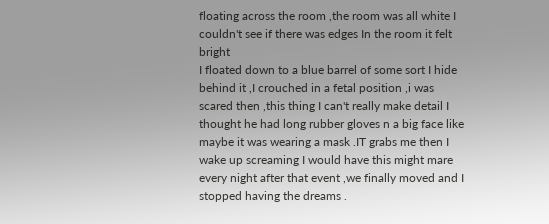floating across the room ,the room was all white I couldn't see if there was edges In the room it felt bright
I floated down to a blue barrel of some sort I hide behind it ,I crouched in a fetal position ,i was scared then ,this thing I can't really make detail I thought he had long rubber gloves n a big face like maybe it was wearing a mask .IT grabs me then I wake up screaming I would have this might mare every night after that event ,we finally moved and I stopped having the dreams .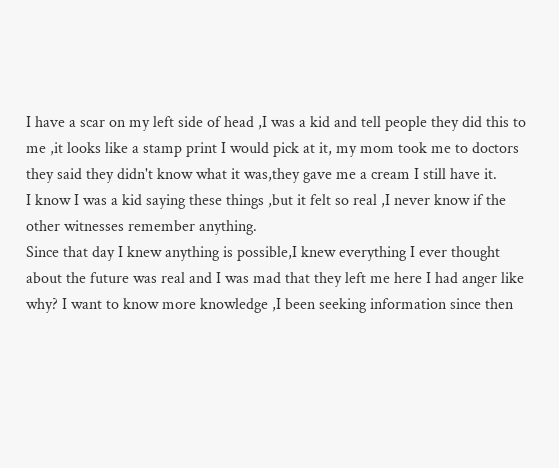I have a scar on my left side of head ,I was a kid and tell people they did this to me ,it looks like a stamp print I would pick at it, my mom took me to doctors they said they didn't know what it was,they gave me a cream I still have it.
I know I was a kid saying these things ,but it felt so real ,I never know if the other witnesses remember anything.
Since that day I knew anything is possible,I knew everything I ever thought about the future was real and I was mad that they left me here I had anger like why? I want to know more knowledge ,I been seeking information since then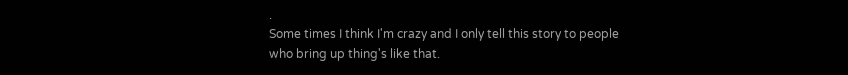.
Some times I think I'm crazy and I only tell this story to people who bring up thing's like that.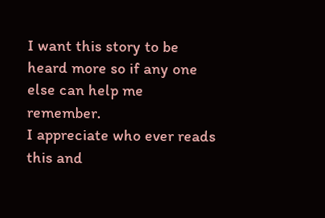I want this story to be heard more so if any one else can help me remember.
I appreciate who ever reads this and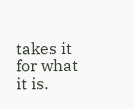takes it for what it is.